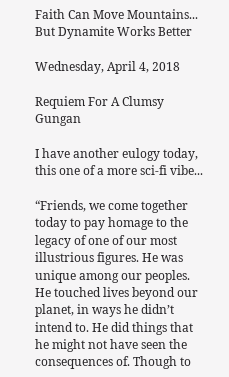Faith Can Move Mountains... But Dynamite Works Better

Wednesday, April 4, 2018

Requiem For A Clumsy Gungan

I have another eulogy today, this one of a more sci-fi vibe...

“Friends, we come together today to pay homage to the legacy of one of our most illustrious figures. He was unique among our peoples. He touched lives beyond our planet, in ways he didn’t intend to. He did things that he might not have seen the consequences of. Though to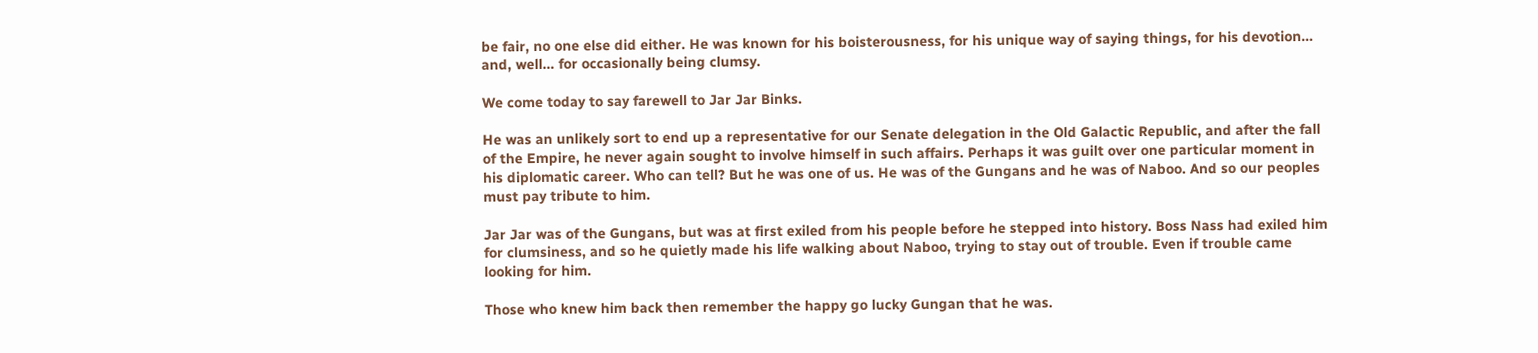be fair, no one else did either. He was known for his boisterousness, for his unique way of saying things, for his devotion… and, well… for occasionally being clumsy.

We come today to say farewell to Jar Jar Binks.

He was an unlikely sort to end up a representative for our Senate delegation in the Old Galactic Republic, and after the fall of the Empire, he never again sought to involve himself in such affairs. Perhaps it was guilt over one particular moment in his diplomatic career. Who can tell? But he was one of us. He was of the Gungans and he was of Naboo. And so our peoples must pay tribute to him.

Jar Jar was of the Gungans, but was at first exiled from his people before he stepped into history. Boss Nass had exiled him for clumsiness, and so he quietly made his life walking about Naboo, trying to stay out of trouble. Even if trouble came looking for him.

Those who knew him back then remember the happy go lucky Gungan that he was.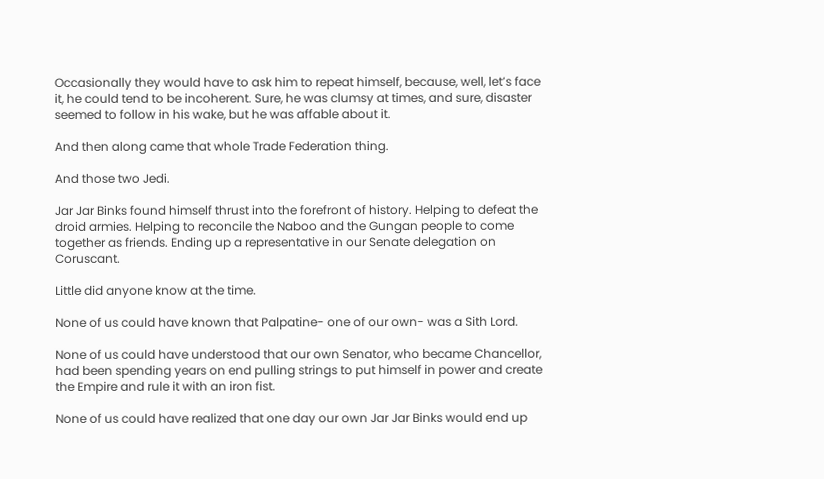Occasionally they would have to ask him to repeat himself, because, well, let’s face it, he could tend to be incoherent. Sure, he was clumsy at times, and sure, disaster seemed to follow in his wake, but he was affable about it.

And then along came that whole Trade Federation thing.

And those two Jedi.

Jar Jar Binks found himself thrust into the forefront of history. Helping to defeat the droid armies. Helping to reconcile the Naboo and the Gungan people to come together as friends. Ending up a representative in our Senate delegation on Coruscant.

Little did anyone know at the time.

None of us could have known that Palpatine- one of our own- was a Sith Lord.

None of us could have understood that our own Senator, who became Chancellor, had been spending years on end pulling strings to put himself in power and create the Empire and rule it with an iron fist.

None of us could have realized that one day our own Jar Jar Binks would end up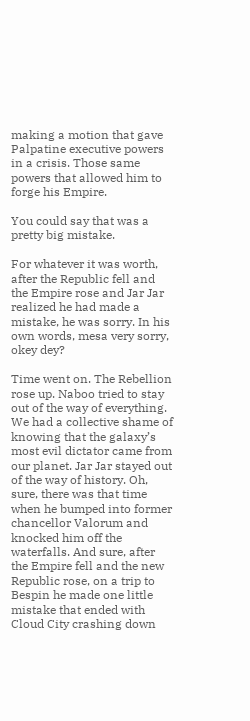making a motion that gave Palpatine executive powers in a crisis. Those same powers that allowed him to forge his Empire.

You could say that was a pretty big mistake.

For whatever it was worth, after the Republic fell and the Empire rose and Jar Jar realized he had made a mistake, he was sorry. In his own words, mesa very sorry, okey dey?

Time went on. The Rebellion rose up. Naboo tried to stay out of the way of everything. We had a collective shame of knowing that the galaxy’s most evil dictator came from our planet. Jar Jar stayed out of the way of history. Oh, sure, there was that time when he bumped into former chancellor Valorum and knocked him off the waterfalls. And sure, after the Empire fell and the new Republic rose, on a trip to Bespin he made one little mistake that ended with Cloud City crashing down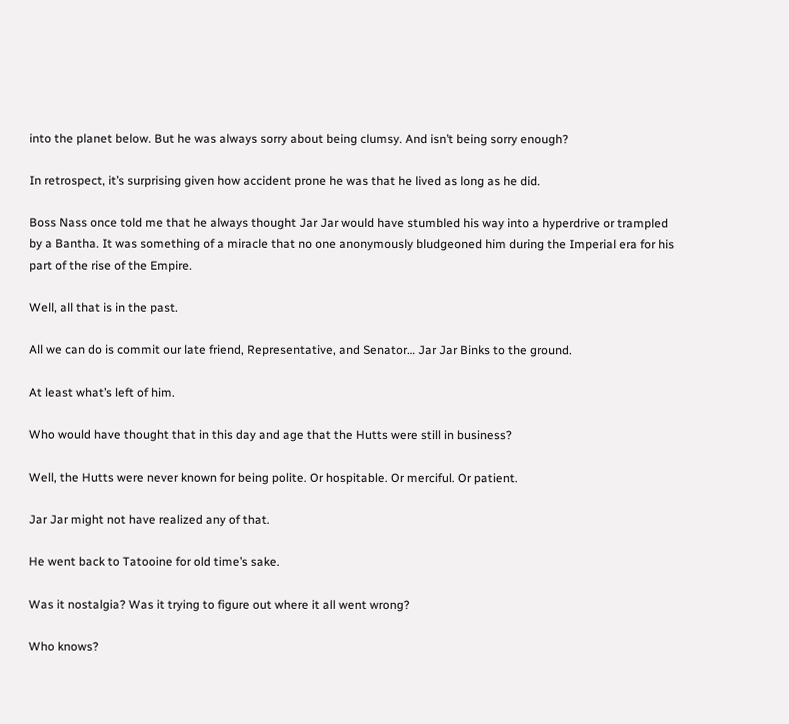into the planet below. But he was always sorry about being clumsy. And isn’t being sorry enough?

In retrospect, it’s surprising given how accident prone he was that he lived as long as he did.

Boss Nass once told me that he always thought Jar Jar would have stumbled his way into a hyperdrive or trampled by a Bantha. It was something of a miracle that no one anonymously bludgeoned him during the Imperial era for his part of the rise of the Empire.

Well, all that is in the past.

All we can do is commit our late friend, Representative, and Senator… Jar Jar Binks to the ground.

At least what’s left of him.

Who would have thought that in this day and age that the Hutts were still in business?

Well, the Hutts were never known for being polite. Or hospitable. Or merciful. Or patient.

Jar Jar might not have realized any of that.

He went back to Tatooine for old time’s sake.

Was it nostalgia? Was it trying to figure out where it all went wrong?

Who knows?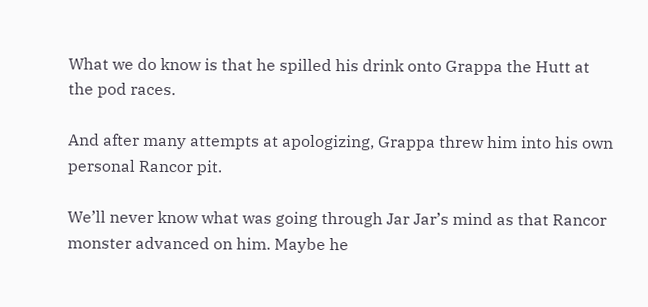What we do know is that he spilled his drink onto Grappa the Hutt at the pod races.

And after many attempts at apologizing, Grappa threw him into his own personal Rancor pit.

We’ll never know what was going through Jar Jar’s mind as that Rancor monster advanced on him. Maybe he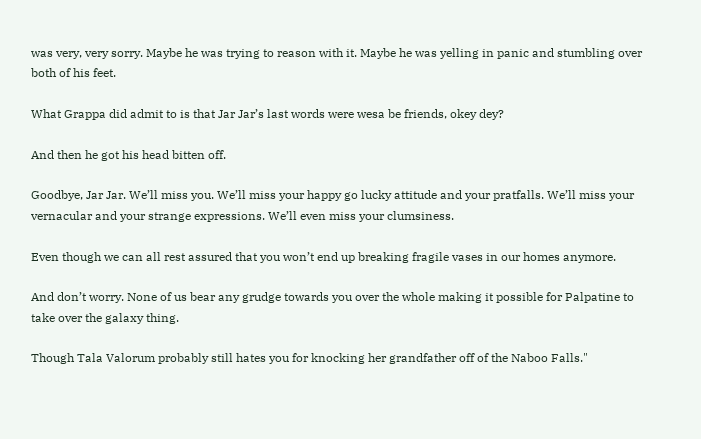was very, very sorry. Maybe he was trying to reason with it. Maybe he was yelling in panic and stumbling over both of his feet.

What Grappa did admit to is that Jar Jar’s last words were wesa be friends, okey dey?

And then he got his head bitten off.

Goodbye, Jar Jar. We’ll miss you. We’ll miss your happy go lucky attitude and your pratfalls. We’ll miss your vernacular and your strange expressions. We’ll even miss your clumsiness.

Even though we can all rest assured that you won’t end up breaking fragile vases in our homes anymore.

And don’t worry. None of us bear any grudge towards you over the whole making it possible for Palpatine to take over the galaxy thing.

Though Tala Valorum probably still hates you for knocking her grandfather off of the Naboo Falls."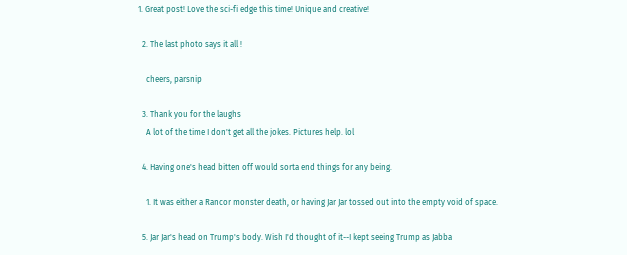1. Great post! Love the sci-fi edge this time! Unique and creative!

  2. The last photo says it all !

    cheers, parsnip

  3. Thank you for the laughs
    A lot of the time I don't get all the jokes. Pictures help. lol

  4. Having one's head bitten off would sorta end things for any being.

    1. It was either a Rancor monster death, or having Jar Jar tossed out into the empty void of space.

  5. Jar Jar's head on Trump's body. Wish I'd thought of it--I kept seeing Trump as Jabba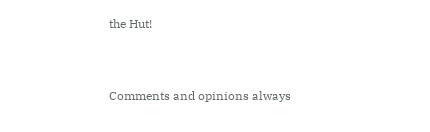the Hut!


Comments and opinions always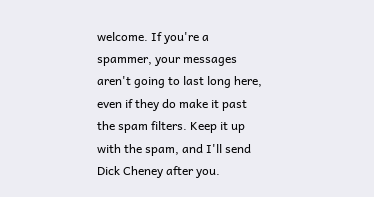welcome. If you're a spammer, your messages aren't going to last long here, even if they do make it past the spam filters. Keep it up with the spam, and I'll send Dick Cheney after you.